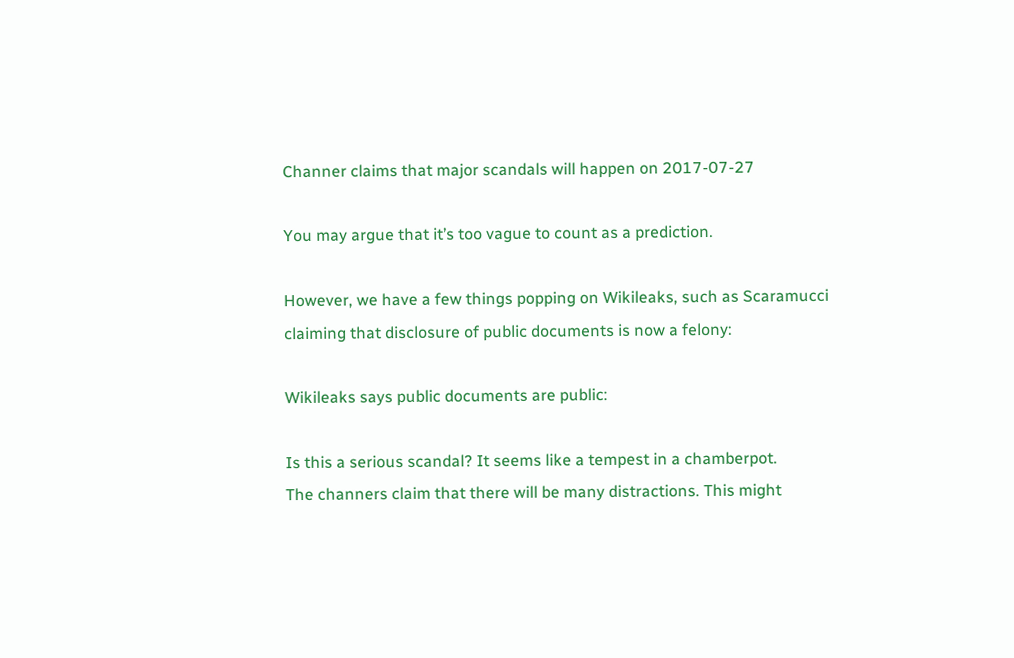Channer claims that major scandals will happen on 2017-07-27

You may argue that it’s too vague to count as a prediction.

However, we have a few things popping on Wikileaks, such as Scaramucci claiming that disclosure of public documents is now a felony:

Wikileaks says public documents are public:

Is this a serious scandal? It seems like a tempest in a chamberpot.
The channers claim that there will be many distractions. This might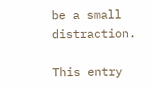be a small distraction.

This entry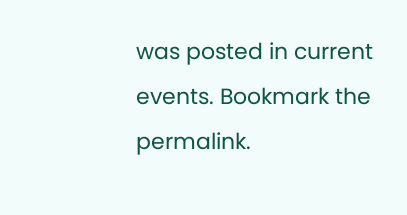was posted in current events. Bookmark the permalink.